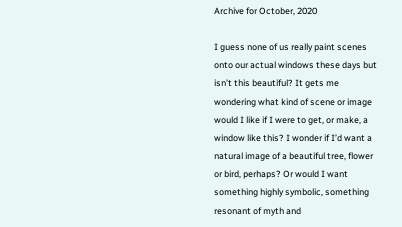Archive for October, 2020

I guess none of us really paint scenes onto our actual windows these days but isn’t this beautiful? It gets me wondering what kind of scene or image would I like if I were to get, or make, a window like this? I wonder if I’d want a natural image of a beautiful tree, flower or bird, perhaps? Or would I want something highly symbolic, something resonant of myth and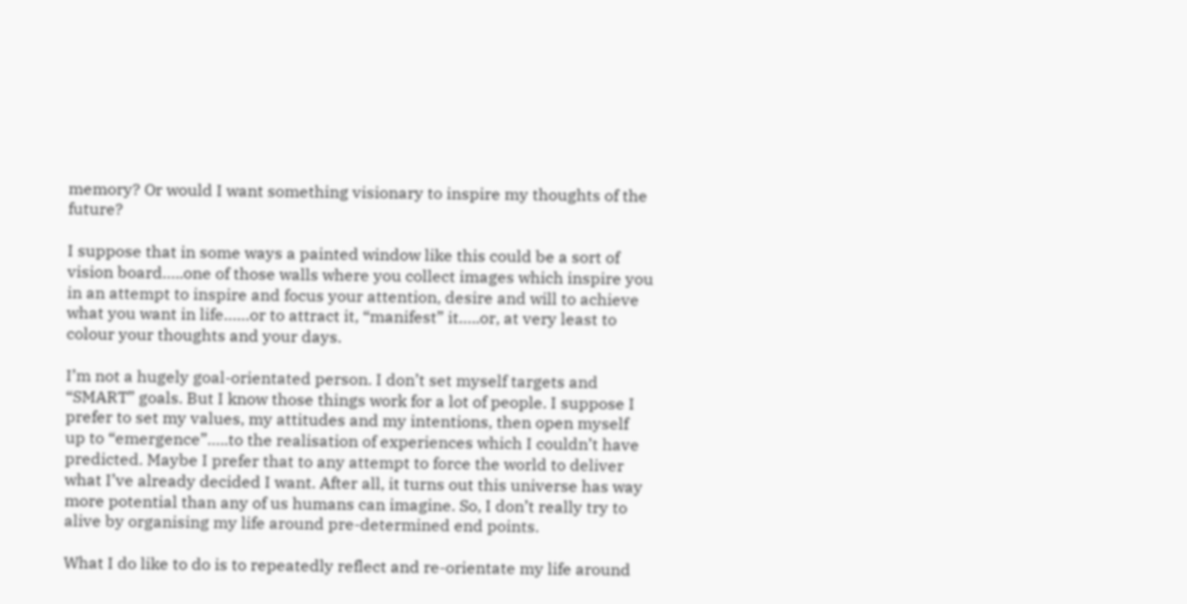memory? Or would I want something visionary to inspire my thoughts of the future?

I suppose that in some ways a painted window like this could be a sort of vision board…..one of those walls where you collect images which inspire you in an attempt to inspire and focus your attention, desire and will to achieve what you want in life……or to attract it, “manifest” it…..or, at very least to colour your thoughts and your days.

I’m not a hugely goal-orientated person. I don’t set myself targets and “SMART” goals. But I know those things work for a lot of people. I suppose I prefer to set my values, my attitudes and my intentions, then open myself up to “emergence”…..to the realisation of experiences which I couldn’t have predicted. Maybe I prefer that to any attempt to force the world to deliver what I’ve already decided I want. After all, it turns out this universe has way more potential than any of us humans can imagine. So, I don’t really try to alive by organising my life around pre-determined end points.

What I do like to do is to repeatedly reflect and re-orientate my life around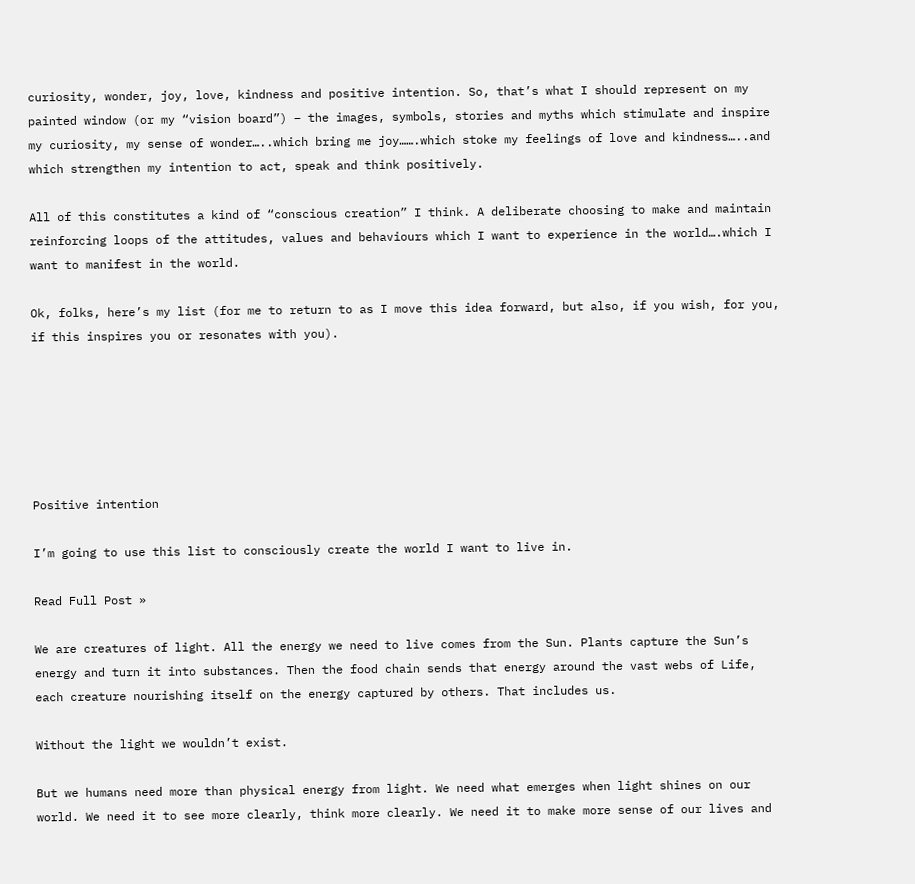curiosity, wonder, joy, love, kindness and positive intention. So, that’s what I should represent on my painted window (or my “vision board”) – the images, symbols, stories and myths which stimulate and inspire my curiosity, my sense of wonder…..which bring me joy…….which stoke my feelings of love and kindness…..and which strengthen my intention to act, speak and think positively.

All of this constitutes a kind of “conscious creation” I think. A deliberate choosing to make and maintain reinforcing loops of the attitudes, values and behaviours which I want to experience in the world….which I want to manifest in the world.

Ok, folks, here’s my list (for me to return to as I move this idea forward, but also, if you wish, for you, if this inspires you or resonates with you).






Positive intention

I’m going to use this list to consciously create the world I want to live in.

Read Full Post »

We are creatures of light. All the energy we need to live comes from the Sun. Plants capture the Sun’s energy and turn it into substances. Then the food chain sends that energy around the vast webs of Life, each creature nourishing itself on the energy captured by others. That includes us.

Without the light we wouldn’t exist.

But we humans need more than physical energy from light. We need what emerges when light shines on our world. We need it to see more clearly, think more clearly. We need it to make more sense of our lives and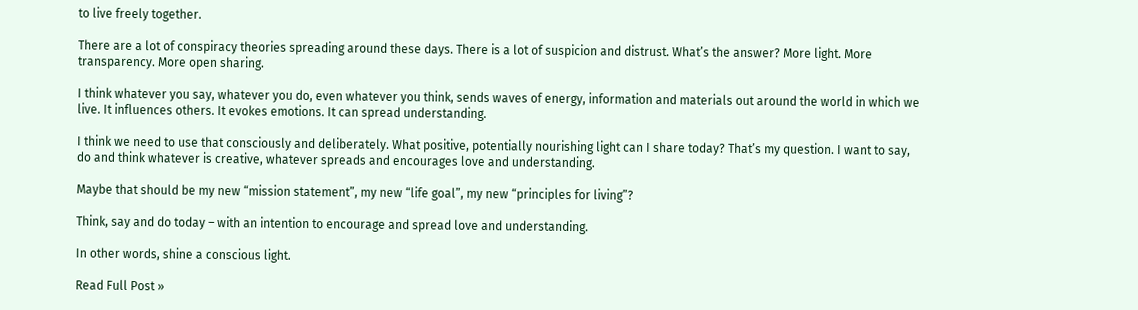to live freely together.

There are a lot of conspiracy theories spreading around these days. There is a lot of suspicion and distrust. What’s the answer? More light. More transparency. More open sharing.

I think whatever you say, whatever you do, even whatever you think, sends waves of energy, information and materials out around the world in which we live. It influences others. It evokes emotions. It can spread understanding.

I think we need to use that consciously and deliberately. What positive, potentially nourishing light can I share today? That’s my question. I want to say, do and think whatever is creative, whatever spreads and encourages love and understanding.

Maybe that should be my new “mission statement”, my new “life goal”, my new “principles for living”?

Think, say and do today – with an intention to encourage and spread love and understanding.

In other words, shine a conscious light.

Read Full Post »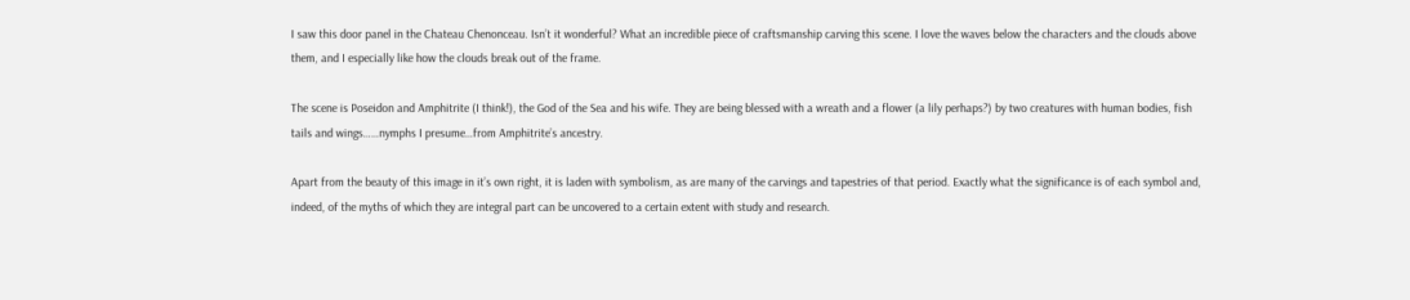I saw this door panel in the Chateau Chenonceau. Isn’t it wonderful? What an incredible piece of craftsmanship carving this scene. I love the waves below the characters and the clouds above them, and I especially like how the clouds break out of the frame.

The scene is Poseidon and Amphitrite (I think!), the God of the Sea and his wife. They are being blessed with a wreath and a flower (a lily perhaps?) by two creatures with human bodies, fish tails and wings……nymphs I presume…from Amphitrite’s ancestry.

Apart from the beauty of this image in it’s own right, it is laden with symbolism, as are many of the carvings and tapestries of that period. Exactly what the significance is of each symbol and, indeed, of the myths of which they are integral part can be uncovered to a certain extent with study and research.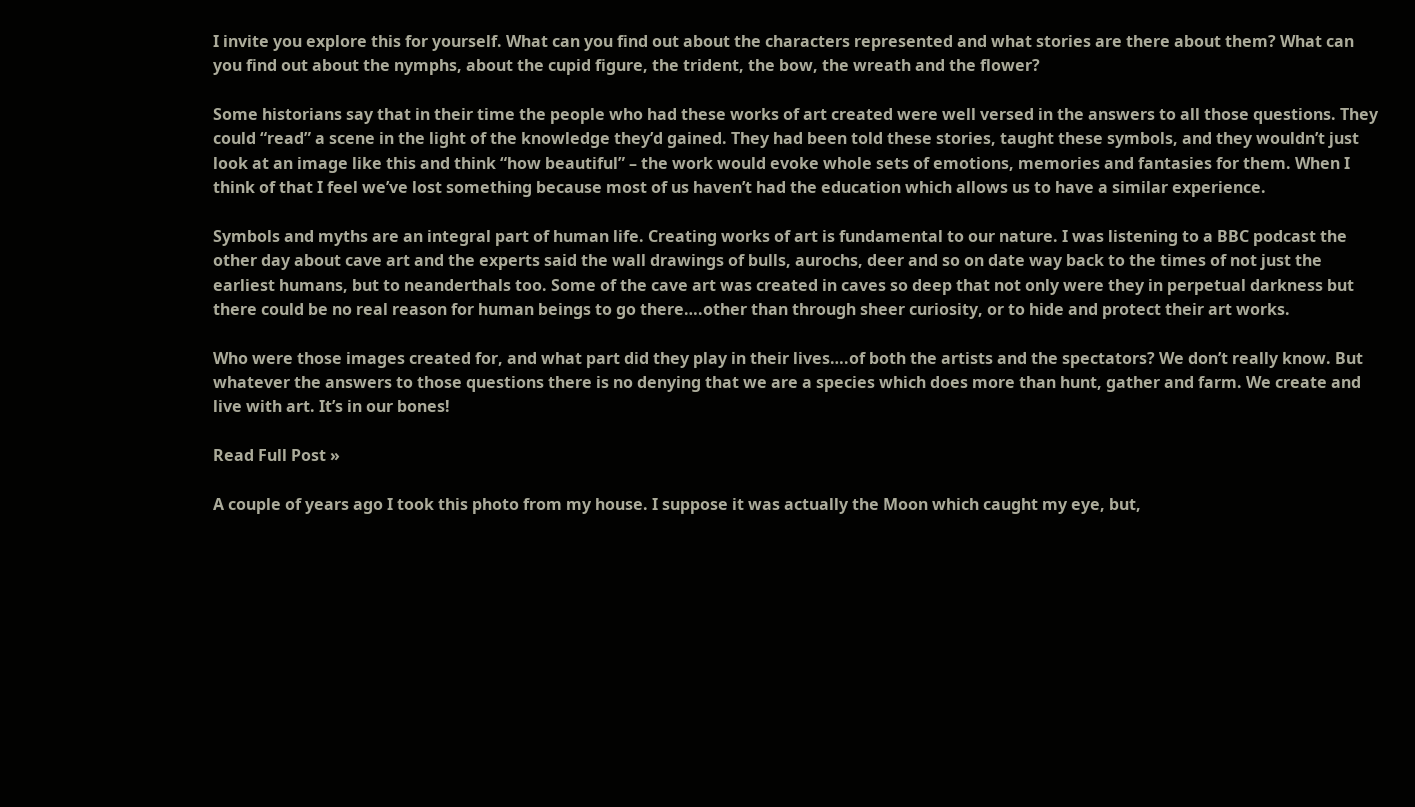I invite you explore this for yourself. What can you find out about the characters represented and what stories are there about them? What can you find out about the nymphs, about the cupid figure, the trident, the bow, the wreath and the flower?

Some historians say that in their time the people who had these works of art created were well versed in the answers to all those questions. They could “read” a scene in the light of the knowledge they’d gained. They had been told these stories, taught these symbols, and they wouldn’t just look at an image like this and think “how beautiful” – the work would evoke whole sets of emotions, memories and fantasies for them. When I think of that I feel we’ve lost something because most of us haven’t had the education which allows us to have a similar experience.

Symbols and myths are an integral part of human life. Creating works of art is fundamental to our nature. I was listening to a BBC podcast the other day about cave art and the experts said the wall drawings of bulls, aurochs, deer and so on date way back to the times of not just the earliest humans, but to neanderthals too. Some of the cave art was created in caves so deep that not only were they in perpetual darkness but there could be no real reason for human beings to go there….other than through sheer curiosity, or to hide and protect their art works.

Who were those images created for, and what part did they play in their lives….of both the artists and the spectators? We don’t really know. But whatever the answers to those questions there is no denying that we are a species which does more than hunt, gather and farm. We create and live with art. It’s in our bones!

Read Full Post »

A couple of years ago I took this photo from my house. I suppose it was actually the Moon which caught my eye, but,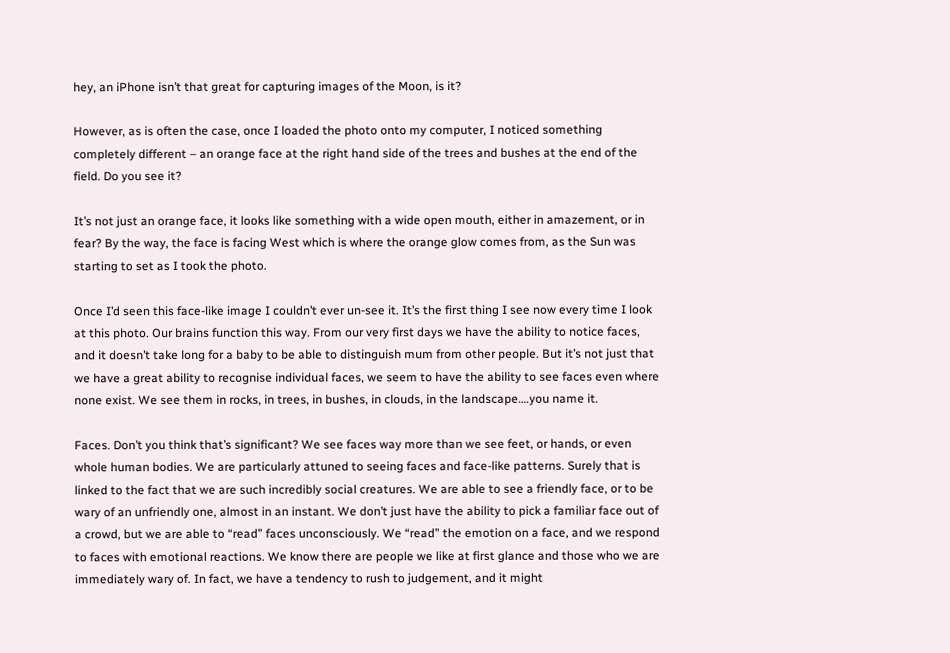hey, an iPhone isn’t that great for capturing images of the Moon, is it?

However, as is often the case, once I loaded the photo onto my computer, I noticed something completely different – an orange face at the right hand side of the trees and bushes at the end of the field. Do you see it?

It’s not just an orange face, it looks like something with a wide open mouth, either in amazement, or in fear? By the way, the face is facing West which is where the orange glow comes from, as the Sun was starting to set as I took the photo.

Once I’d seen this face-like image I couldn’t ever un-see it. It’s the first thing I see now every time I look at this photo. Our brains function this way. From our very first days we have the ability to notice faces, and it doesn’t take long for a baby to be able to distinguish mum from other people. But it’s not just that we have a great ability to recognise individual faces, we seem to have the ability to see faces even where none exist. We see them in rocks, in trees, in bushes, in clouds, in the landscape….you name it.

Faces. Don’t you think that’s significant? We see faces way more than we see feet, or hands, or even whole human bodies. We are particularly attuned to seeing faces and face-like patterns. Surely that is linked to the fact that we are such incredibly social creatures. We are able to see a friendly face, or to be wary of an unfriendly one, almost in an instant. We don’t just have the ability to pick a familiar face out of a crowd, but we are able to “read” faces unconsciously. We “read” the emotion on a face, and we respond to faces with emotional reactions. We know there are people we like at first glance and those who we are immediately wary of. In fact, we have a tendency to rush to judgement, and it might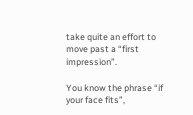take quite an effort to move past a “first impression”.

You know the phrase “if your face fits”,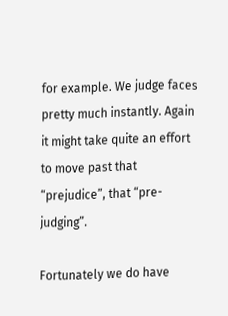for example. We judge faces pretty much instantly. Again it might take quite an effort to move past that “prejudice”, that “pre-judging”.

Fortunately we do have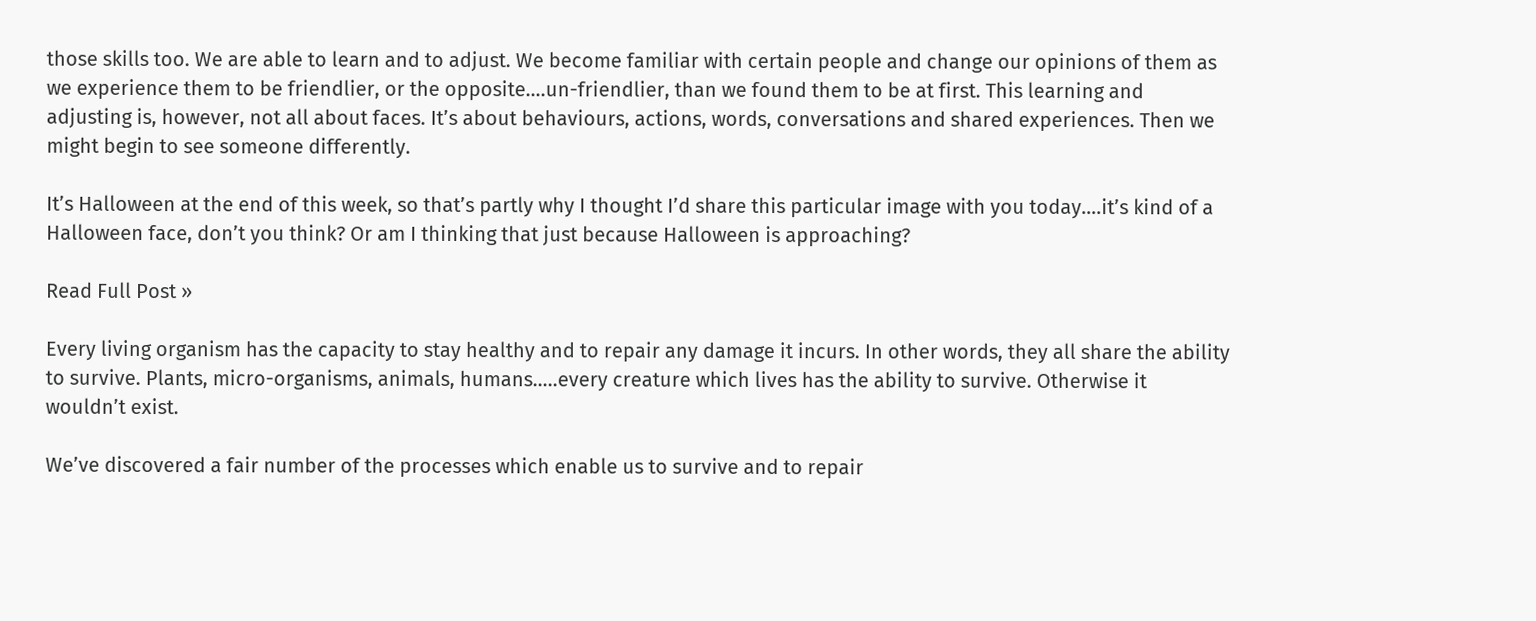those skills too. We are able to learn and to adjust. We become familiar with certain people and change our opinions of them as we experience them to be friendlier, or the opposite….un-friendlier, than we found them to be at first. This learning and adjusting is, however, not all about faces. It’s about behaviours, actions, words, conversations and shared experiences. Then we might begin to see someone differently.

It’s Halloween at the end of this week, so that’s partly why I thought I’d share this particular image with you today….it’s kind of a Halloween face, don’t you think? Or am I thinking that just because Halloween is approaching?

Read Full Post »

Every living organism has the capacity to stay healthy and to repair any damage it incurs. In other words, they all share the ability to survive. Plants, micro-organisms, animals, humans…..every creature which lives has the ability to survive. Otherwise it wouldn’t exist.

We’ve discovered a fair number of the processes which enable us to survive and to repair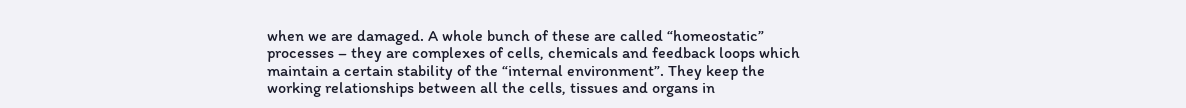when we are damaged. A whole bunch of these are called “homeostatic” processes – they are complexes of cells, chemicals and feedback loops which maintain a certain stability of the “internal environment”. They keep the working relationships between all the cells, tissues and organs in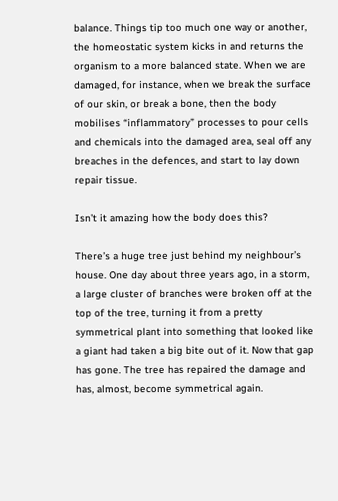balance. Things tip too much one way or another, the homeostatic system kicks in and returns the organism to a more balanced state. When we are damaged, for instance, when we break the surface of our skin, or break a bone, then the body mobilises “inflammatory” processes to pour cells and chemicals into the damaged area, seal off any breaches in the defences, and start to lay down repair tissue.

Isn’t it amazing how the body does this?

There’s a huge tree just behind my neighbour’s house. One day about three years ago, in a storm, a large cluster of branches were broken off at the top of the tree, turning it from a pretty symmetrical plant into something that looked like a giant had taken a big bite out of it. Now that gap has gone. The tree has repaired the damage and has, almost, become symmetrical again.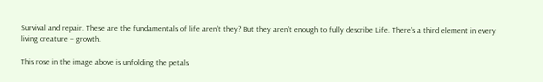Survival and repair. These are the fundamentals of life aren’t they? But they aren’t enough to fully describe Life. There’s a third element in every living creature – growth.

This rose in the image above is unfolding the petals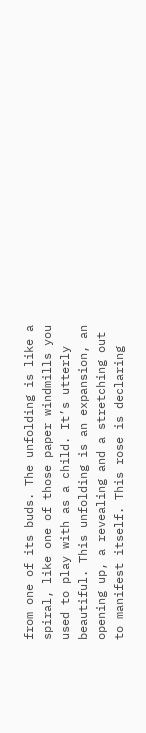from one of its buds. The unfolding is like a spiral, like one of those paper windmills you used to play with as a child. It’s utterly beautiful. This unfolding is an expansion, an opening up, a revealing and a stretching out to manifest itself. This rose is declaring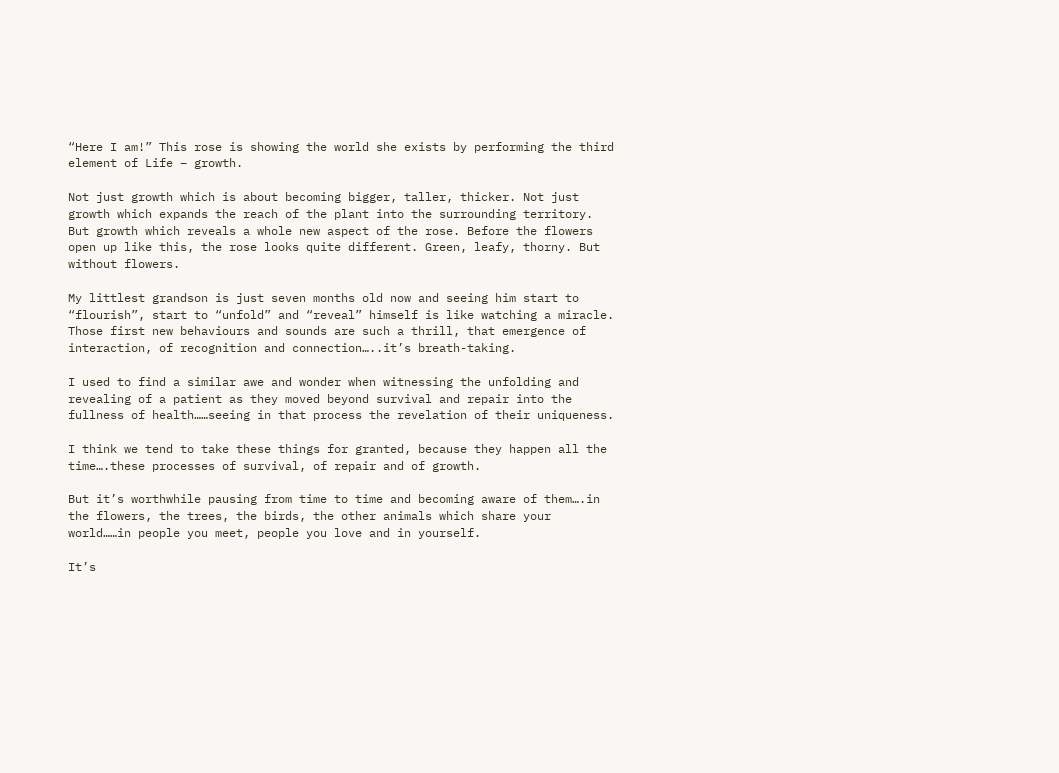“Here I am!” This rose is showing the world she exists by performing the third element of Life – growth.

Not just growth which is about becoming bigger, taller, thicker. Not just growth which expands the reach of the plant into the surrounding territory. But growth which reveals a whole new aspect of the rose. Before the flowers open up like this, the rose looks quite different. Green, leafy, thorny. But without flowers.

My littlest grandson is just seven months old now and seeing him start to “flourish”, start to “unfold” and “reveal” himself is like watching a miracle. Those first new behaviours and sounds are such a thrill, that emergence of interaction, of recognition and connection…..it’s breath-taking.

I used to find a similar awe and wonder when witnessing the unfolding and revealing of a patient as they moved beyond survival and repair into the fullness of health……seeing in that process the revelation of their uniqueness.

I think we tend to take these things for granted, because they happen all the time….these processes of survival, of repair and of growth.

But it’s worthwhile pausing from time to time and becoming aware of them….in the flowers, the trees, the birds, the other animals which share your world……in people you meet, people you love and in yourself.

It’s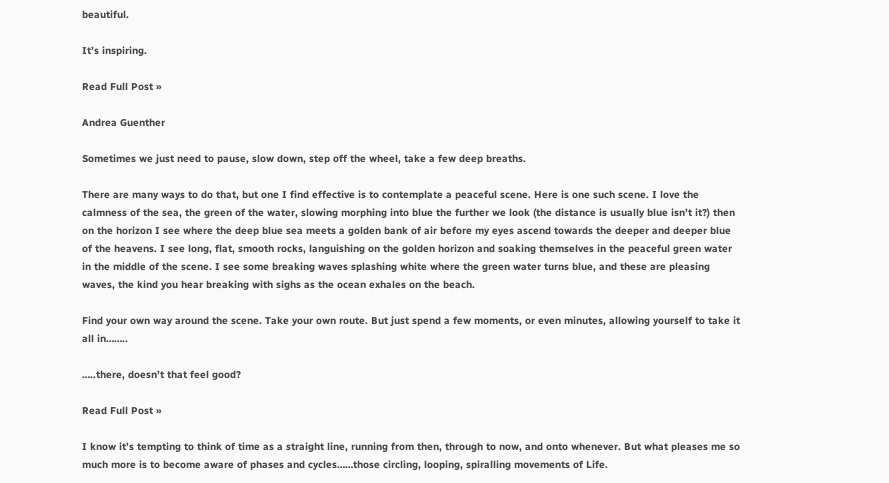beautiful.

It’s inspiring.

Read Full Post »

Andrea Guenther

Sometimes we just need to pause, slow down, step off the wheel, take a few deep breaths.

There are many ways to do that, but one I find effective is to contemplate a peaceful scene. Here is one such scene. I love the calmness of the sea, the green of the water, slowing morphing into blue the further we look (the distance is usually blue isn’t it?) then on the horizon I see where the deep blue sea meets a golden bank of air before my eyes ascend towards the deeper and deeper blue of the heavens. I see long, flat, smooth rocks, languishing on the golden horizon and soaking themselves in the peaceful green water in the middle of the scene. I see some breaking waves splashing white where the green water turns blue, and these are pleasing waves, the kind you hear breaking with sighs as the ocean exhales on the beach.

Find your own way around the scene. Take your own route. But just spend a few moments, or even minutes, allowing yourself to take it all in……..

…..there, doesn’t that feel good?

Read Full Post »

I know it’s tempting to think of time as a straight line, running from then, through to now, and onto whenever. But what pleases me so much more is to become aware of phases and cycles……those circling, looping, spiralling movements of Life.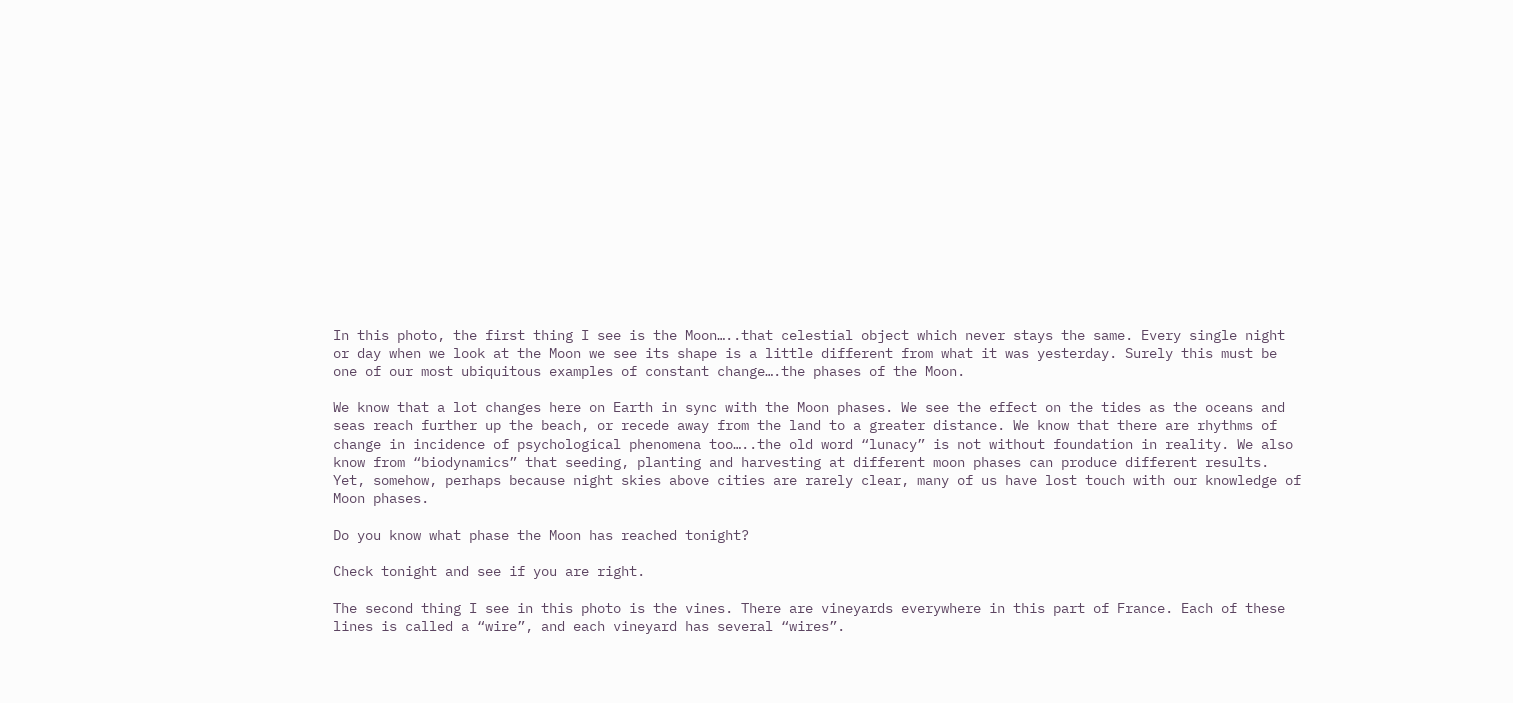In this photo, the first thing I see is the Moon…..that celestial object which never stays the same. Every single night or day when we look at the Moon we see its shape is a little different from what it was yesterday. Surely this must be one of our most ubiquitous examples of constant change….the phases of the Moon.

We know that a lot changes here on Earth in sync with the Moon phases. We see the effect on the tides as the oceans and seas reach further up the beach, or recede away from the land to a greater distance. We know that there are rhythms of change in incidence of psychological phenomena too…..the old word “lunacy” is not without foundation in reality. We also know from “biodynamics” that seeding, planting and harvesting at different moon phases can produce different results. Yet, somehow, perhaps because night skies above cities are rarely clear, many of us have lost touch with our knowledge of Moon phases.

Do you know what phase the Moon has reached tonight?

Check tonight and see if you are right.

The second thing I see in this photo is the vines. There are vineyards everywhere in this part of France. Each of these lines is called a “wire”, and each vineyard has several “wires”.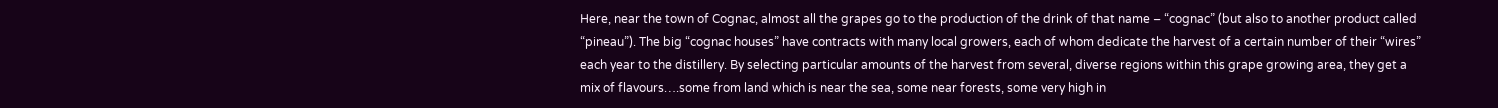Here, near the town of Cognac, almost all the grapes go to the production of the drink of that name – “cognac” (but also to another product called “pineau”). The big “cognac houses” have contracts with many local growers, each of whom dedicate the harvest of a certain number of their “wires” each year to the distillery. By selecting particular amounts of the harvest from several, diverse regions within this grape growing area, they get a mix of flavours….some from land which is near the sea, some near forests, some very high in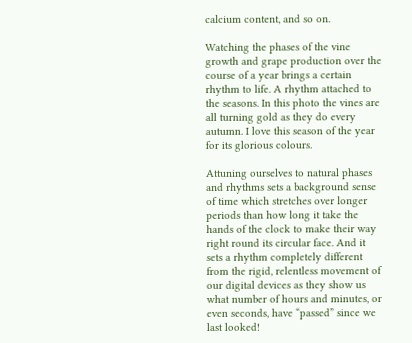calcium content, and so on.

Watching the phases of the vine growth and grape production over the course of a year brings a certain rhythm to life. A rhythm attached to the seasons. In this photo the vines are all turning gold as they do every autumn. I love this season of the year for its glorious colours.

Attuning ourselves to natural phases and rhythms sets a background sense of time which stretches over longer periods than how long it take the hands of the clock to make their way right round its circular face. And it sets a rhythm completely different from the rigid, relentless movement of our digital devices as they show us what number of hours and minutes, or even seconds, have “passed” since we last looked!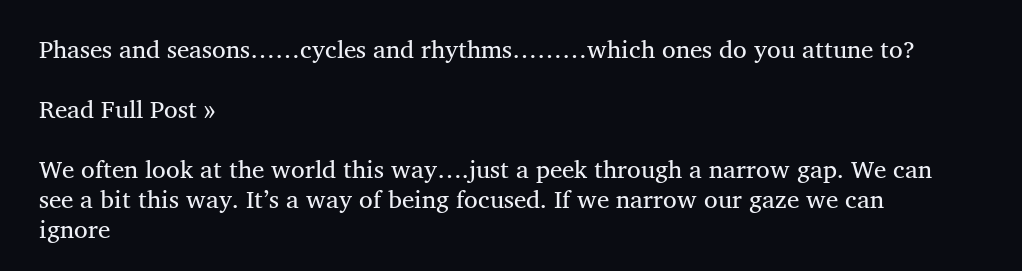Phases and seasons……cycles and rhythms………which ones do you attune to?

Read Full Post »

We often look at the world this way….just a peek through a narrow gap. We can see a bit this way. It’s a way of being focused. If we narrow our gaze we can ignore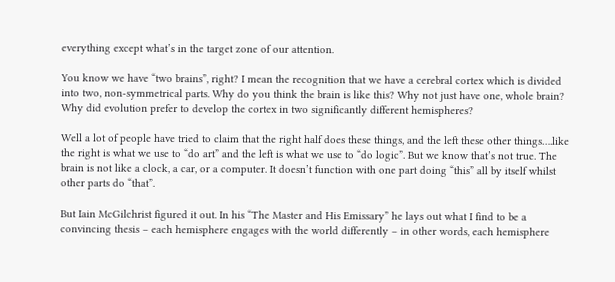everything except what’s in the target zone of our attention.

You know we have “two brains”, right? I mean the recognition that we have a cerebral cortex which is divided into two, non-symmetrical parts. Why do you think the brain is like this? Why not just have one, whole brain? Why did evolution prefer to develop the cortex in two significantly different hemispheres?

Well a lot of people have tried to claim that the right half does these things, and the left these other things….like the right is what we use to “do art” and the left is what we use to “do logic”. But we know that’s not true. The brain is not like a clock, a car, or a computer. It doesn’t function with one part doing “this” all by itself whilst other parts do “that”.

But Iain McGilchrist figured it out. In his “The Master and His Emissary” he lays out what I find to be a convincing thesis – each hemisphere engages with the world differently – in other words, each hemisphere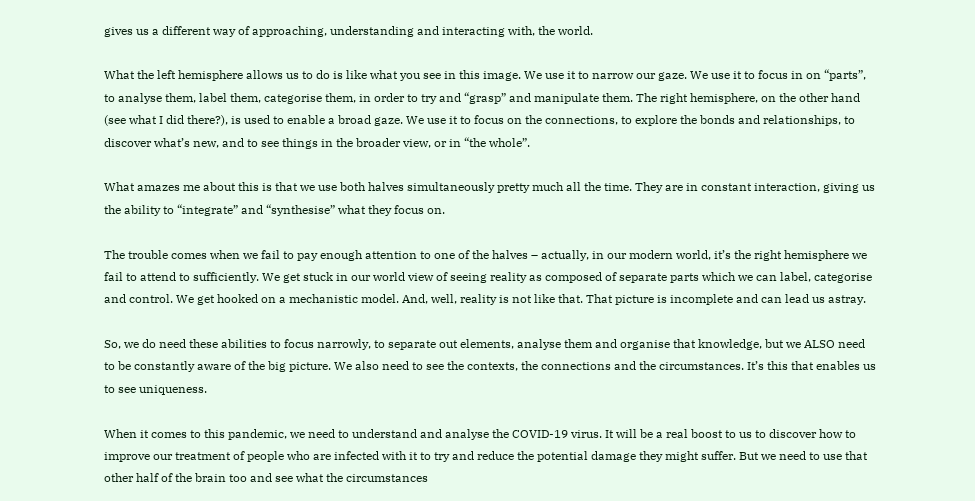gives us a different way of approaching, understanding and interacting with, the world.

What the left hemisphere allows us to do is like what you see in this image. We use it to narrow our gaze. We use it to focus in on “parts”, to analyse them, label them, categorise them, in order to try and “grasp” and manipulate them. The right hemisphere, on the other hand (see what I did there?), is used to enable a broad gaze. We use it to focus on the connections, to explore the bonds and relationships, to discover what’s new, and to see things in the broader view, or in “the whole”.

What amazes me about this is that we use both halves simultaneously pretty much all the time. They are in constant interaction, giving us the ability to “integrate” and “synthesise” what they focus on.

The trouble comes when we fail to pay enough attention to one of the halves – actually, in our modern world, it’s the right hemisphere we fail to attend to sufficiently. We get stuck in our world view of seeing reality as composed of separate parts which we can label, categorise and control. We get hooked on a mechanistic model. And, well, reality is not like that. That picture is incomplete and can lead us astray.

So, we do need these abilities to focus narrowly, to separate out elements, analyse them and organise that knowledge, but we ALSO need to be constantly aware of the big picture. We also need to see the contexts, the connections and the circumstances. It’s this that enables us to see uniqueness.

When it comes to this pandemic, we need to understand and analyse the COVID-19 virus. It will be a real boost to us to discover how to improve our treatment of people who are infected with it to try and reduce the potential damage they might suffer. But we need to use that other half of the brain too and see what the circumstances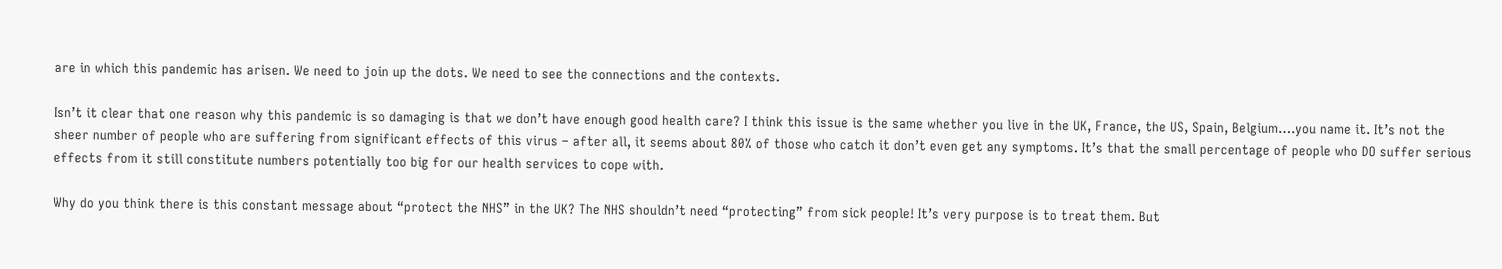are in which this pandemic has arisen. We need to join up the dots. We need to see the connections and the contexts.

Isn’t it clear that one reason why this pandemic is so damaging is that we don’t have enough good health care? I think this issue is the same whether you live in the UK, France, the US, Spain, Belgium….you name it. It’s not the sheer number of people who are suffering from significant effects of this virus – after all, it seems about 80% of those who catch it don’t even get any symptoms. It’s that the small percentage of people who DO suffer serious effects from it still constitute numbers potentially too big for our health services to cope with.

Why do you think there is this constant message about “protect the NHS” in the UK? The NHS shouldn’t need “protecting” from sick people! It’s very purpose is to treat them. But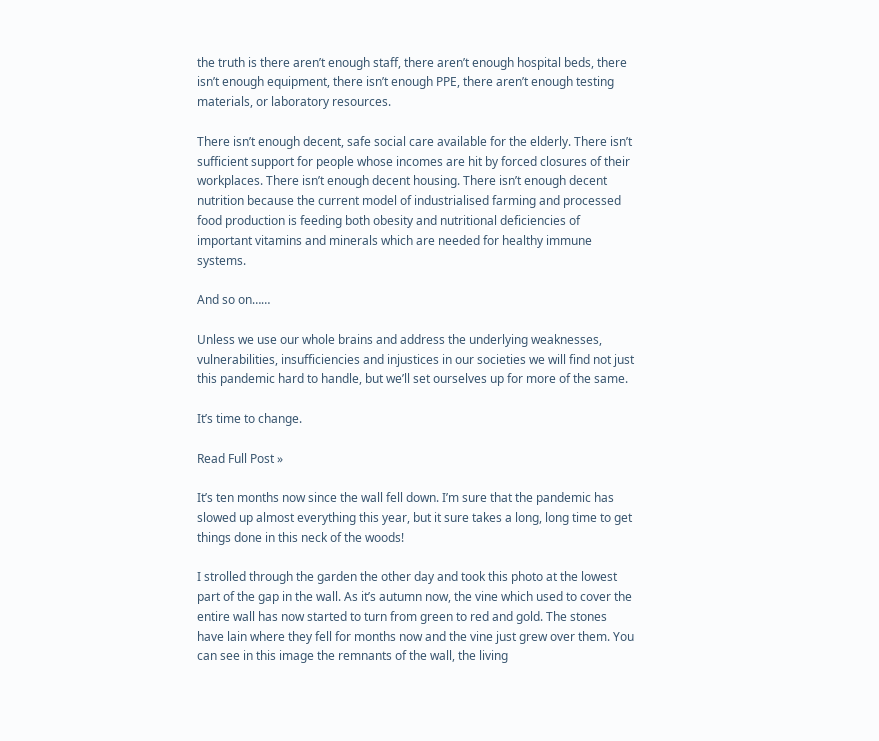the truth is there aren’t enough staff, there aren’t enough hospital beds, there isn’t enough equipment, there isn’t enough PPE, there aren’t enough testing materials, or laboratory resources.

There isn’t enough decent, safe social care available for the elderly. There isn’t sufficient support for people whose incomes are hit by forced closures of their workplaces. There isn’t enough decent housing. There isn’t enough decent nutrition because the current model of industrialised farming and processed food production is feeding both obesity and nutritional deficiencies of important vitamins and minerals which are needed for healthy immune systems.

And so on……

Unless we use our whole brains and address the underlying weaknesses, vulnerabilities, insufficiencies and injustices in our societies we will find not just this pandemic hard to handle, but we’ll set ourselves up for more of the same.

It’s time to change.

Read Full Post »

It’s ten months now since the wall fell down. I’m sure that the pandemic has slowed up almost everything this year, but it sure takes a long, long time to get things done in this neck of the woods!

I strolled through the garden the other day and took this photo at the lowest part of the gap in the wall. As it’s autumn now, the vine which used to cover the entire wall has now started to turn from green to red and gold. The stones have lain where they fell for months now and the vine just grew over them. You can see in this image the remnants of the wall, the living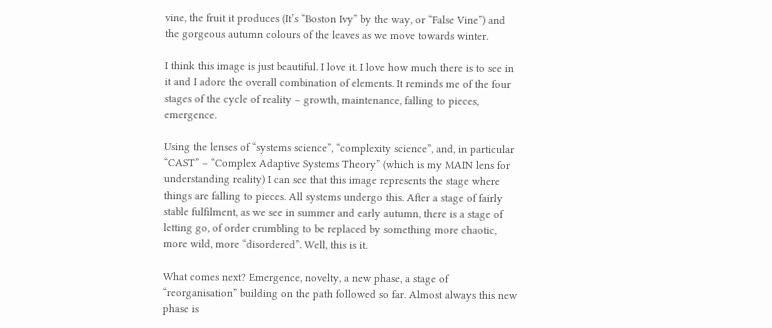vine, the fruit it produces (It’s “Boston Ivy” by the way, or “False Vine”) and the gorgeous autumn colours of the leaves as we move towards winter.

I think this image is just beautiful. I love it. I love how much there is to see in it and I adore the overall combination of elements. It reminds me of the four stages of the cycle of reality – growth, maintenance, falling to pieces, emergence.

Using the lenses of “systems science”, “complexity science”, and, in particular “CAST” – “Complex Adaptive Systems Theory” (which is my MAIN lens for understanding reality) I can see that this image represents the stage where things are falling to pieces. All systems undergo this. After a stage of fairly stable fulfilment, as we see in summer and early autumn, there is a stage of letting go, of order crumbling to be replaced by something more chaotic, more wild, more “disordered”. Well, this is it.

What comes next? Emergence, novelty, a new phase, a stage of “reorganisation” building on the path followed so far. Almost always this new phase is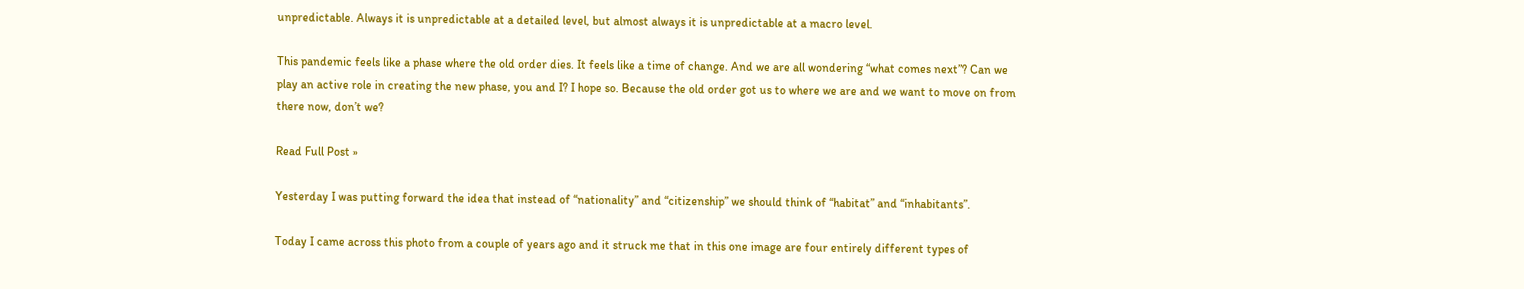unpredictable. Always it is unpredictable at a detailed level, but almost always it is unpredictable at a macro level.

This pandemic feels like a phase where the old order dies. It feels like a time of change. And we are all wondering “what comes next”? Can we play an active role in creating the new phase, you and I? I hope so. Because the old order got us to where we are and we want to move on from there now, don’t we?

Read Full Post »

Yesterday I was putting forward the idea that instead of “nationality” and “citizenship” we should think of “habitat” and “inhabitants”.

Today I came across this photo from a couple of years ago and it struck me that in this one image are four entirely different types of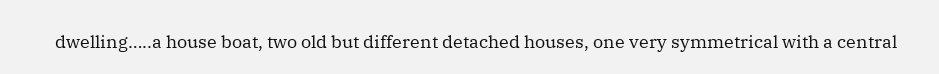dwelling…..a house boat, two old but different detached houses, one very symmetrical with a central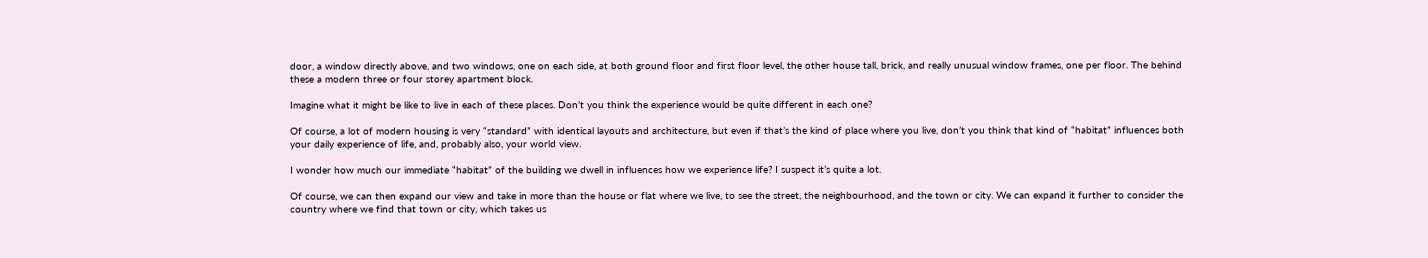door, a window directly above, and two windows, one on each side, at both ground floor and first floor level, the other house tall, brick, and really unusual window frames, one per floor. The behind these a modern three or four storey apartment block.

Imagine what it might be like to live in each of these places. Don’t you think the experience would be quite different in each one?

Of course, a lot of modern housing is very “standard” with identical layouts and architecture, but even if that’s the kind of place where you live, don’t you think that kind of “habitat” influences both your daily experience of life, and, probably also, your world view.

I wonder how much our immediate “habitat” of the building we dwell in influences how we experience life? I suspect it’s quite a lot.

Of course, we can then expand our view and take in more than the house or flat where we live, to see the street, the neighbourhood, and the town or city. We can expand it further to consider the country where we find that town or city, which takes us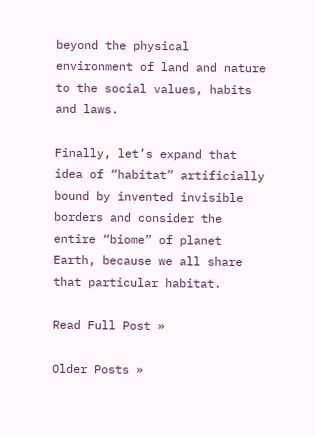beyond the physical environment of land and nature to the social values, habits and laws.

Finally, let’s expand that idea of “habitat” artificially bound by invented invisible borders and consider the entire “biome” of planet Earth, because we all share that particular habitat.

Read Full Post »

Older Posts »